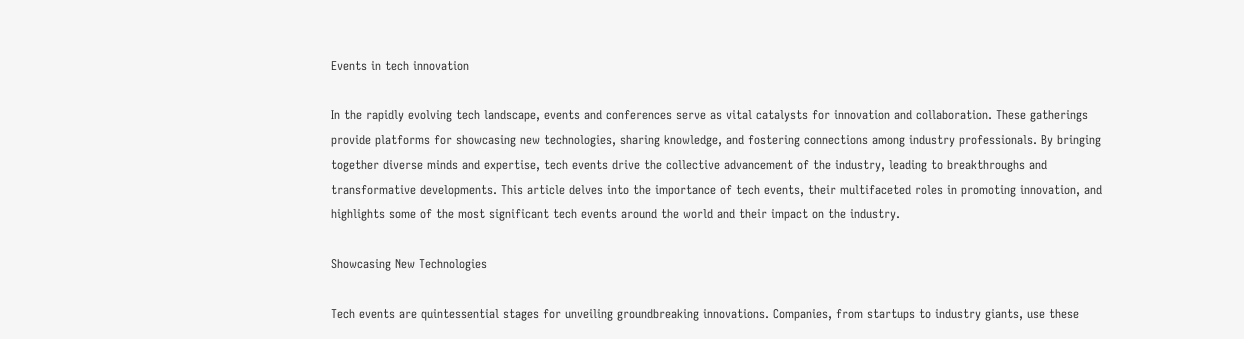Events in tech innovation

In the rapidly evolving tech landscape, events and conferences serve as vital catalysts for innovation and collaboration. These gatherings provide platforms for showcasing new technologies, sharing knowledge, and fostering connections among industry professionals. By bringing together diverse minds and expertise, tech events drive the collective advancement of the industry, leading to breakthroughs and transformative developments. This article delves into the importance of tech events, their multifaceted roles in promoting innovation, and highlights some of the most significant tech events around the world and their impact on the industry.

Showcasing New Technologies

Tech events are quintessential stages for unveiling groundbreaking innovations. Companies, from startups to industry giants, use these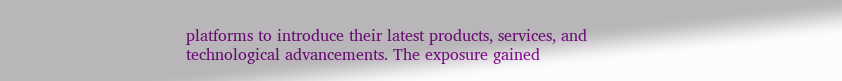platforms to introduce their latest products, services, and technological advancements. The exposure gained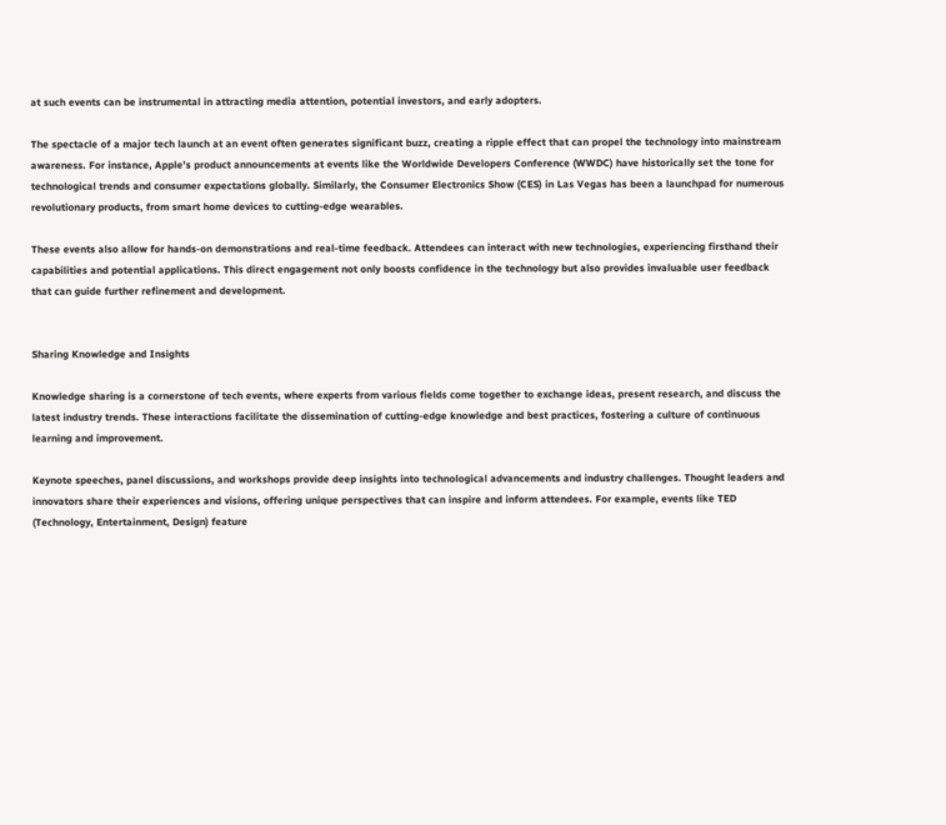at such events can be instrumental in attracting media attention, potential investors, and early adopters.

The spectacle of a major tech launch at an event often generates significant buzz, creating a ripple effect that can propel the technology into mainstream awareness. For instance, Apple’s product announcements at events like the Worldwide Developers Conference (WWDC) have historically set the tone for technological trends and consumer expectations globally. Similarly, the Consumer Electronics Show (CES) in Las Vegas has been a launchpad for numerous revolutionary products, from smart home devices to cutting-edge wearables.

These events also allow for hands-on demonstrations and real-time feedback. Attendees can interact with new technologies, experiencing firsthand their capabilities and potential applications. This direct engagement not only boosts confidence in the technology but also provides invaluable user feedback that can guide further refinement and development.


Sharing Knowledge and Insights

Knowledge sharing is a cornerstone of tech events, where experts from various fields come together to exchange ideas, present research, and discuss the latest industry trends. These interactions facilitate the dissemination of cutting-edge knowledge and best practices, fostering a culture of continuous learning and improvement.

Keynote speeches, panel discussions, and workshops provide deep insights into technological advancements and industry challenges. Thought leaders and innovators share their experiences and visions, offering unique perspectives that can inspire and inform attendees. For example, events like TED (Technology, Entertainment, Design) feature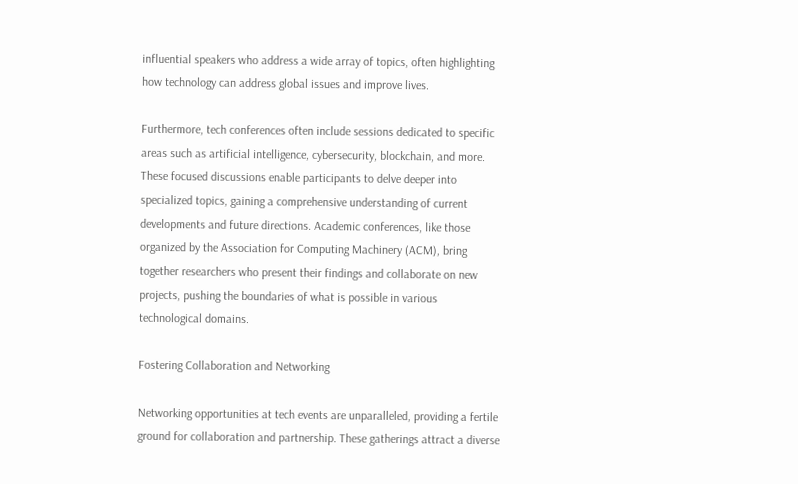influential speakers who address a wide array of topics, often highlighting how technology can address global issues and improve lives.

Furthermore, tech conferences often include sessions dedicated to specific areas such as artificial intelligence, cybersecurity, blockchain, and more. These focused discussions enable participants to delve deeper into specialized topics, gaining a comprehensive understanding of current developments and future directions. Academic conferences, like those organized by the Association for Computing Machinery (ACM), bring together researchers who present their findings and collaborate on new projects, pushing the boundaries of what is possible in various technological domains.

Fostering Collaboration and Networking

Networking opportunities at tech events are unparalleled, providing a fertile ground for collaboration and partnership. These gatherings attract a diverse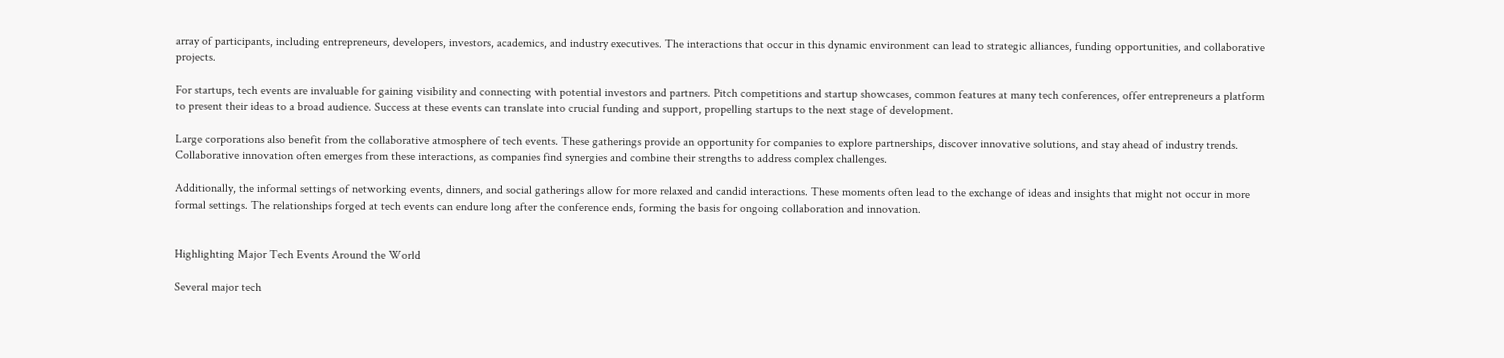array of participants, including entrepreneurs, developers, investors, academics, and industry executives. The interactions that occur in this dynamic environment can lead to strategic alliances, funding opportunities, and collaborative projects.

For startups, tech events are invaluable for gaining visibility and connecting with potential investors and partners. Pitch competitions and startup showcases, common features at many tech conferences, offer entrepreneurs a platform to present their ideas to a broad audience. Success at these events can translate into crucial funding and support, propelling startups to the next stage of development.

Large corporations also benefit from the collaborative atmosphere of tech events. These gatherings provide an opportunity for companies to explore partnerships, discover innovative solutions, and stay ahead of industry trends. Collaborative innovation often emerges from these interactions, as companies find synergies and combine their strengths to address complex challenges.

Additionally, the informal settings of networking events, dinners, and social gatherings allow for more relaxed and candid interactions. These moments often lead to the exchange of ideas and insights that might not occur in more formal settings. The relationships forged at tech events can endure long after the conference ends, forming the basis for ongoing collaboration and innovation.


Highlighting Major Tech Events Around the World

Several major tech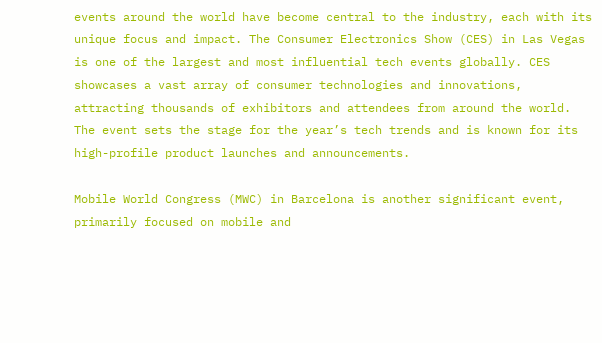events around the world have become central to the industry, each with its unique focus and impact. The Consumer Electronics Show (CES) in Las Vegas is one of the largest and most influential tech events globally. CES showcases a vast array of consumer technologies and innovations, attracting thousands of exhibitors and attendees from around the world. The event sets the stage for the year’s tech trends and is known for its high-profile product launches and announcements.

Mobile World Congress (MWC) in Barcelona is another significant event, primarily focused on mobile and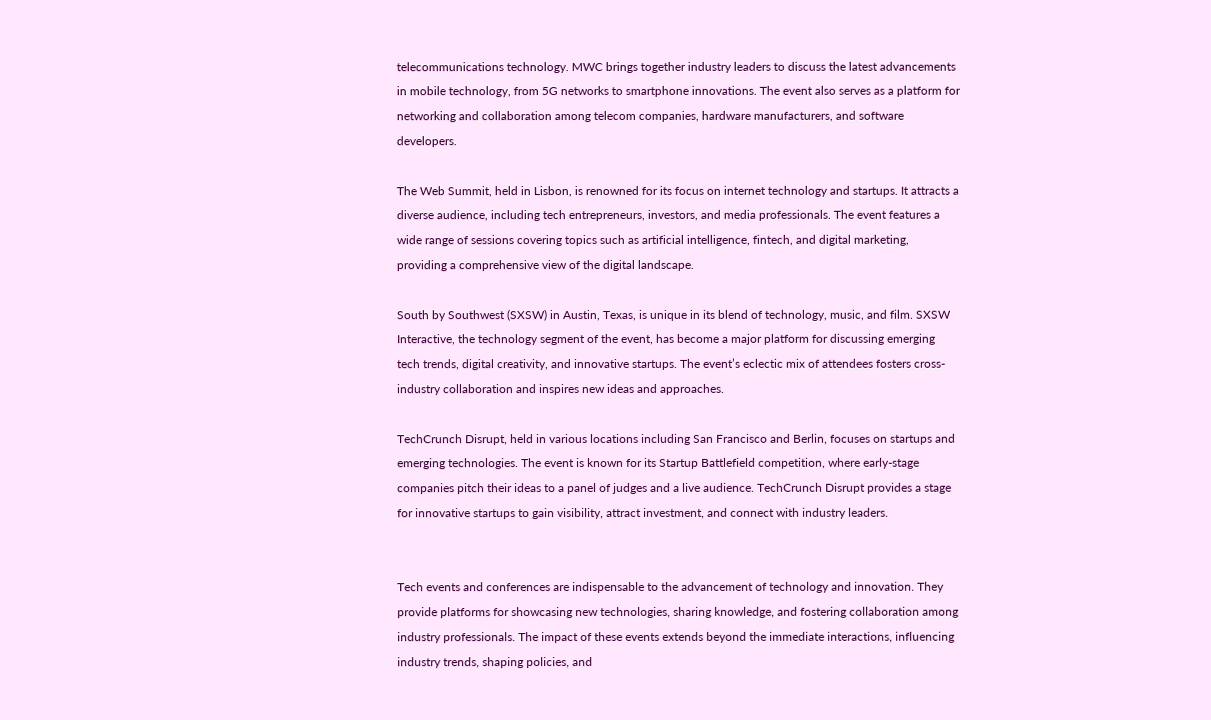telecommunications technology. MWC brings together industry leaders to discuss the latest advancements in mobile technology, from 5G networks to smartphone innovations. The event also serves as a platform for networking and collaboration among telecom companies, hardware manufacturers, and software developers.

The Web Summit, held in Lisbon, is renowned for its focus on internet technology and startups. It attracts a diverse audience, including tech entrepreneurs, investors, and media professionals. The event features a wide range of sessions covering topics such as artificial intelligence, fintech, and digital marketing, providing a comprehensive view of the digital landscape.

South by Southwest (SXSW) in Austin, Texas, is unique in its blend of technology, music, and film. SXSW Interactive, the technology segment of the event, has become a major platform for discussing emerging tech trends, digital creativity, and innovative startups. The event’s eclectic mix of attendees fosters cross-industry collaboration and inspires new ideas and approaches.

TechCrunch Disrupt, held in various locations including San Francisco and Berlin, focuses on startups and emerging technologies. The event is known for its Startup Battlefield competition, where early-stage companies pitch their ideas to a panel of judges and a live audience. TechCrunch Disrupt provides a stage for innovative startups to gain visibility, attract investment, and connect with industry leaders.


Tech events and conferences are indispensable to the advancement of technology and innovation. They provide platforms for showcasing new technologies, sharing knowledge, and fostering collaboration among industry professionals. The impact of these events extends beyond the immediate interactions, influencing industry trends, shaping policies, and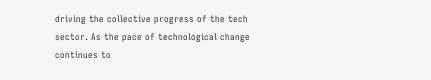driving the collective progress of the tech sector. As the pace of technological change continues to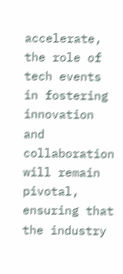accelerate, the role of tech events in fostering innovation and collaboration will remain pivotal, ensuring that the industry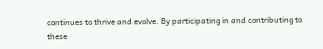continues to thrive and evolve. By participating in and contributing to these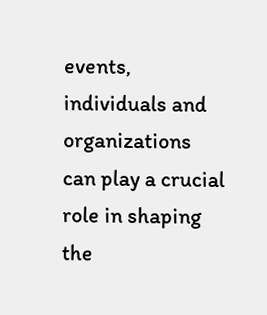events, individuals and organizations can play a crucial role in shaping the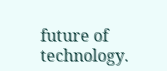future of technology.